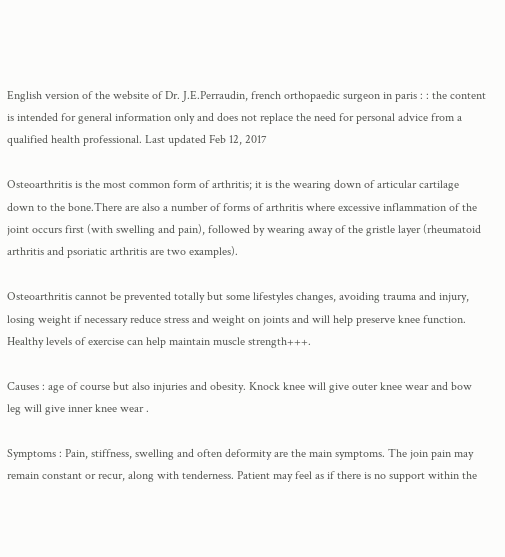English version of the website of Dr. J.E.Perraudin, french orthopaedic surgeon in paris : : the content is intended for general information only and does not replace the need for personal advice from a qualified health professional. Last updated Feb 12, 2017

Osteoarthritis is the most common form of arthritis; it is the wearing down of articular cartilage down to the bone.There are also a number of forms of arthritis where excessive inflammation of the joint occurs first (with swelling and pain), followed by wearing away of the gristle layer (rheumatoid arthritis and psoriatic arthritis are two examples).

Osteoarthritis cannot be prevented totally but some lifestyles changes, avoiding trauma and injury, losing weight if necessary reduce stress and weight on joints and will help preserve knee function. Healthy levels of exercise can help maintain muscle strength+++.

Causes : age of course but also injuries and obesity. Knock knee will give outer knee wear and bow leg will give inner knee wear .

Symptoms : Pain, stiffness, swelling and often deformity are the main symptoms. The join pain may remain constant or recur, along with tenderness. Patient may feel as if there is no support within the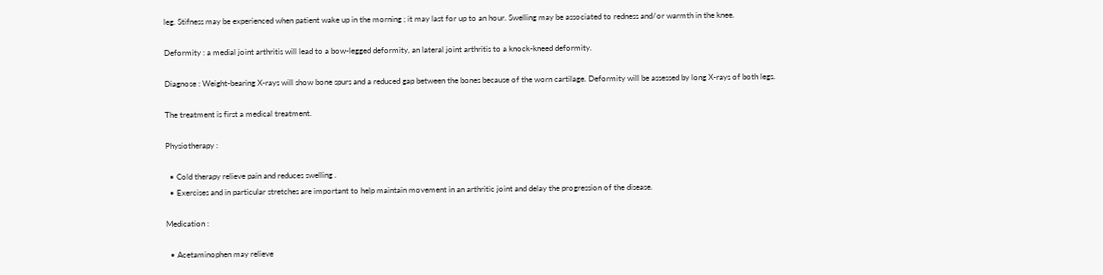leg. Stifness may be experienced when patient wake up in the morning ; it may last for up to an hour. Swelling may be associated to redness and/or warmth in the knee.

Deformity : a medial joint arthritis will lead to a bow-legged deformity, an lateral joint arthritis to a knock-kneed deformity.

Diagnose : Weight-bearing X-rays will show bone spurs and a reduced gap between the bones because of the worn cartilage. Deformity will be assessed by long X-rays of both legs.

The treatment is first a medical treatment.

Physiotherapy :

  • Cold therapy relieve pain and reduces swelling .
  • Exercises and in particular stretches are important to help maintain movement in an arthritic joint and delay the progression of the disease.

Medication :

  • Acetaminophen may relieve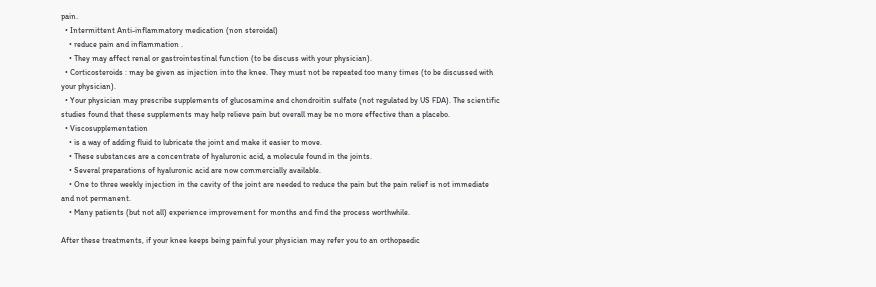pain.
  • Intermittent Anti-inflammatory medication (non steroidal)
    • reduce pain and inflammation .
    • They may affect renal or gastrointestinal function (to be discuss with your physician).
  • Corticosteroids : may be given as injection into the knee. They must not be repeated too many times (to be discussed with your physician).
  • Your physician may prescribe supplements of glucosamine and chondroitin sulfate (not regulated by US FDA). The scientific studies found that these supplements may help relieve pain but overall may be no more effective than a placebo.
  • Viscosupplementation
    • is a way of adding fluid to lubricate the joint and make it easier to move.
    • These substances are a concentrate of hyaluronic acid, a molecule found in the joints.
    • Several preparations of hyaluronic acid are now commercially available.
    • One to three weekly injection in the cavity of the joint are needed to reduce the pain but the pain relief is not immediate and not permanent.
    • Many patients (but not all) experience improvement for months and find the process worthwhile.

After these treatments, if your knee keeps being painful your physician may refer you to an orthopaedic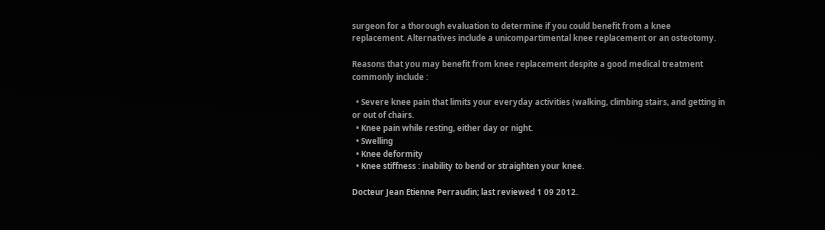surgeon for a thorough evaluation to determine if you could benefit from a knee replacement. Alternatives include a unicompartimental knee replacement or an osteotomy.

Reasons that you may benefit from knee replacement despite a good medical treatment commonly include :

  • Severe knee pain that limits your everyday activities (walking, climbing stairs, and getting in or out of chairs.
  • Knee pain while resting, either day or night.
  • Swelling
  • Knee deformity
  • Knee stiffness : inability to bend or straighten your knee.

Docteur Jean Etienne Perraudin; last reviewed 1 09 2012.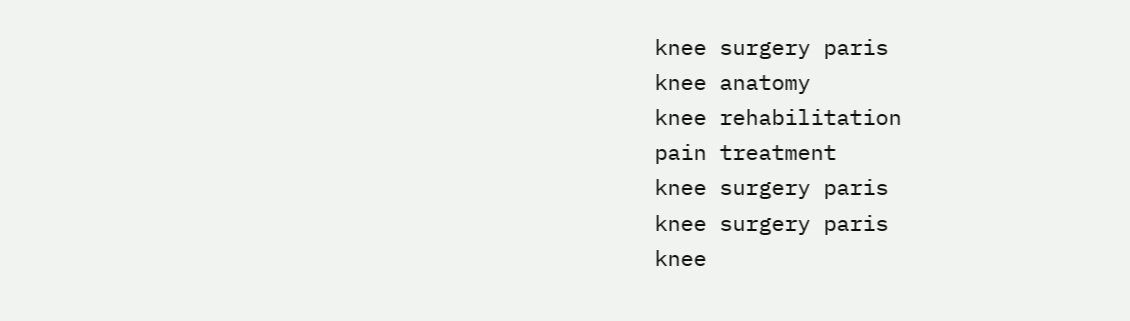knee surgery paris
knee anatomy
knee rehabilitation
pain treatment
knee surgery paris
knee surgery paris
knee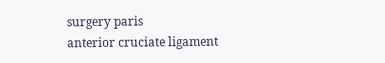surgery paris
anterior cruciate ligament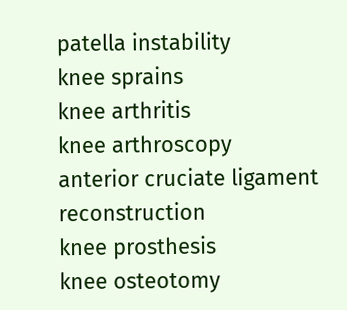patella instability
knee sprains
knee arthritis
knee arthroscopy
anterior cruciate ligament reconstruction
knee prosthesis
knee osteotomy